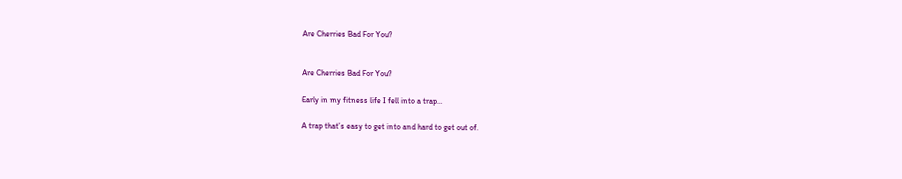Are Cherries Bad For You?


Are Cherries Bad For You?

Early in my fitness life I fell into a trap…

A trap that’s easy to get into and hard to get out of.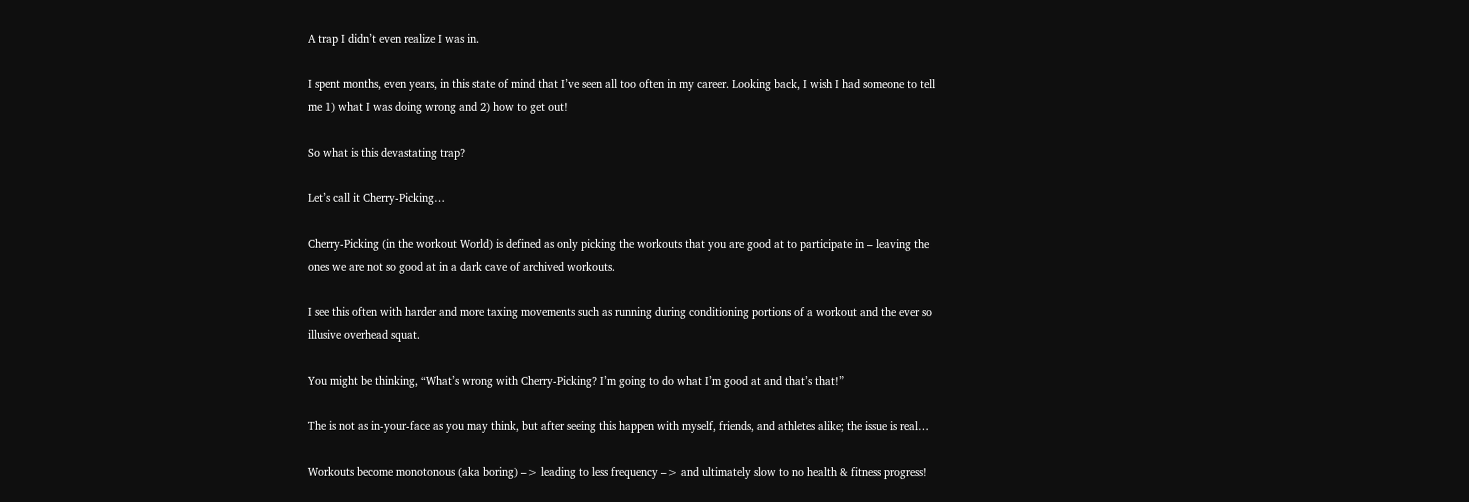A trap I didn’t even realize I was in.

I spent months, even years, in this state of mind that I’ve seen all too often in my career. Looking back, I wish I had someone to tell me 1) what I was doing wrong and 2) how to get out!

So what is this devastating trap?

Let’s call it Cherry-Picking…

Cherry-Picking (in the workout World) is defined as only picking the workouts that you are good at to participate in – leaving the ones we are not so good at in a dark cave of archived workouts.

I see this often with harder and more taxing movements such as running during conditioning portions of a workout and the ever so illusive overhead squat.

You might be thinking, “What’s wrong with Cherry-Picking? I’m going to do what I’m good at and that’s that!”

The is not as in-your-face as you may think, but after seeing this happen with myself, friends, and athletes alike; the issue is real…

Workouts become monotonous (aka boring) –> leading to less frequency –> and ultimately slow to no health & fitness progress!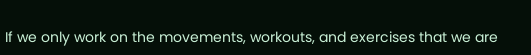If we only work on the movements, workouts, and exercises that we are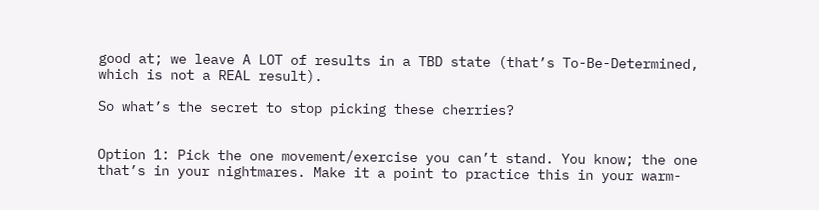good at; we leave A LOT of results in a TBD state (that’s To-Be-Determined, which is not a REAL result).

So what’s the secret to stop picking these cherries?


Option 1: Pick the one movement/exercise you can’t stand. You know; the one that’s in your nightmares. Make it a point to practice this in your warm-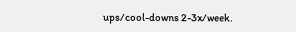ups/cool-downs 2-3x/week.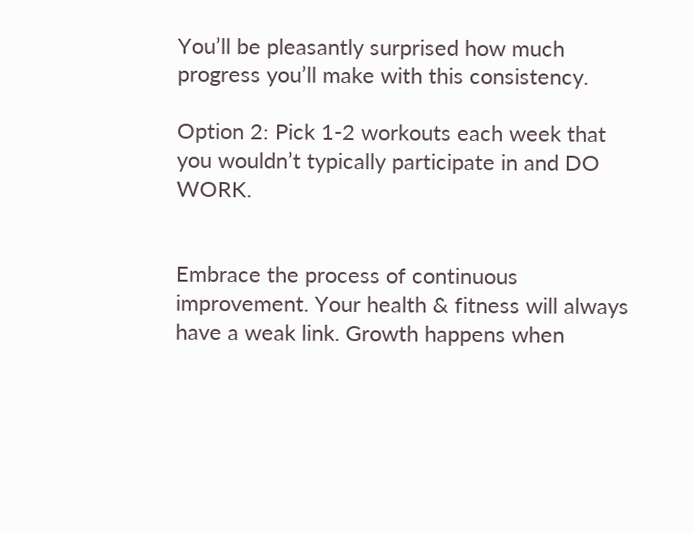You’ll be pleasantly surprised how much progress you’ll make with this consistency.

Option 2: Pick 1-2 workouts each week that you wouldn’t typically participate in and DO WORK.


Embrace the process of continuous improvement. Your health & fitness will always have a weak link. Growth happens when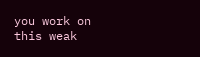you work on this weak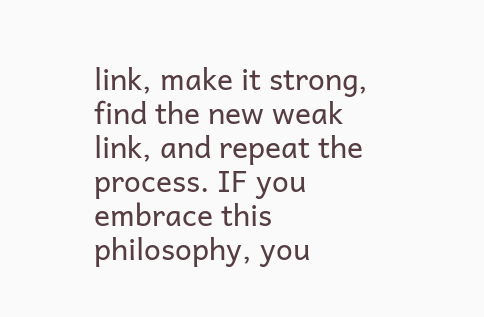link, make it strong, find the new weak link, and repeat the process. IF you embrace this philosophy, you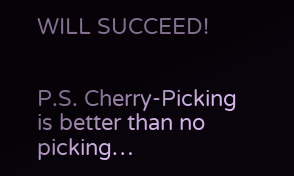WILL SUCCEED!


P.S. Cherry-Picking is better than no picking…